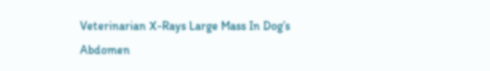Veterinarian X-Rays Large Mass In Dog’s Abdomen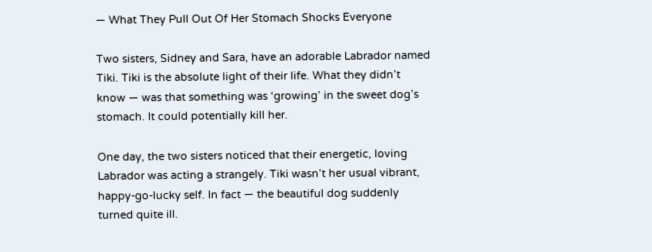— What They Pull Out Of Her Stomach Shocks Everyone

Two sisters, Sidney and Sara, have an adorable Labrador named Tiki. Tiki is the absolute light of their life. What they didn’t know — was that something was ‘growing’ in the sweet dog’s stomach. It could potentially kill her.

One day, the two sisters noticed that their energetic, loving Labrador was acting a strangely. Tiki wasn’t her usual vibrant, happy-go-lucky self. In fact — the beautiful dog suddenly turned quite ill.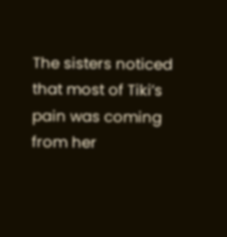The sisters noticed that most of Tiki’s pain was coming from her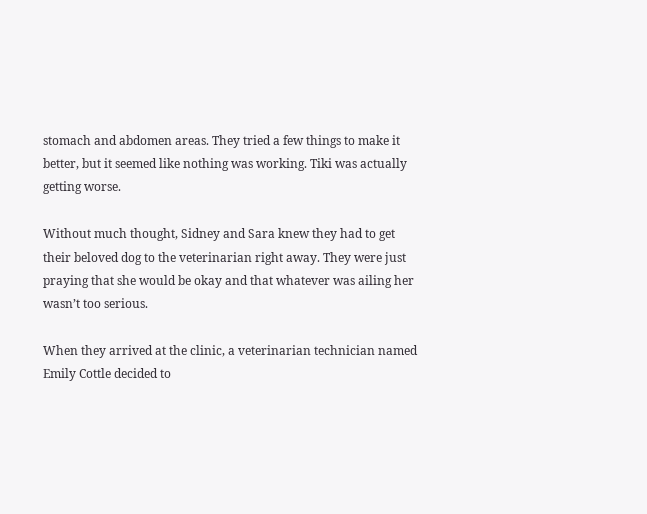stomach and abdomen areas. They tried a few things to make it better, but it seemed like nothing was working. Tiki was actually getting worse.

Without much thought, Sidney and Sara knew they had to get their beloved dog to the veterinarian right away. They were just praying that she would be okay and that whatever was ailing her wasn’t too serious.

When they arrived at the clinic, a veterinarian technician named Emily Cottle decided to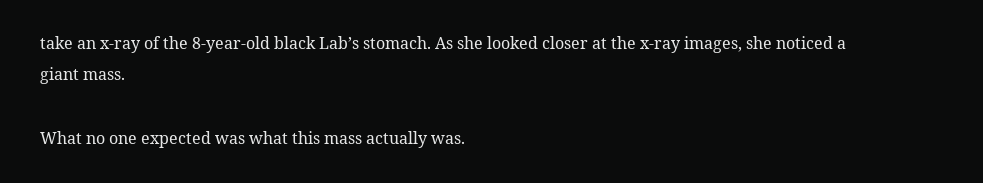take an x-ray of the 8-year-old black Lab’s stomach. As she looked closer at the x-ray images, she noticed a giant mass.

What no one expected was what this mass actually was.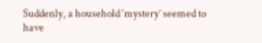Suddenly, a household ‘mystery’ seemed to have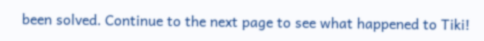been solved. Continue to the next page to see what happened to Tiki!